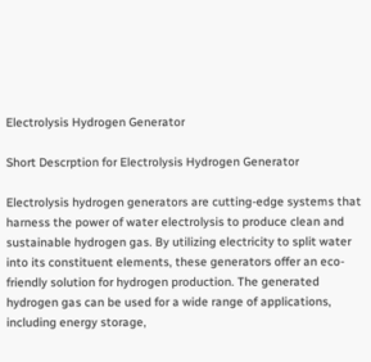Electrolysis Hydrogen Generator

Short Descrption for Electrolysis Hydrogen Generator

Electrolysis hydrogen generators are cutting-edge systems that harness the power of water electrolysis to produce clean and sustainable hydrogen gas. By utilizing electricity to split water into its constituent elements, these generators offer an eco-friendly solution for hydrogen production. The generated hydrogen gas can be used for a wide range of applications, including energy storage,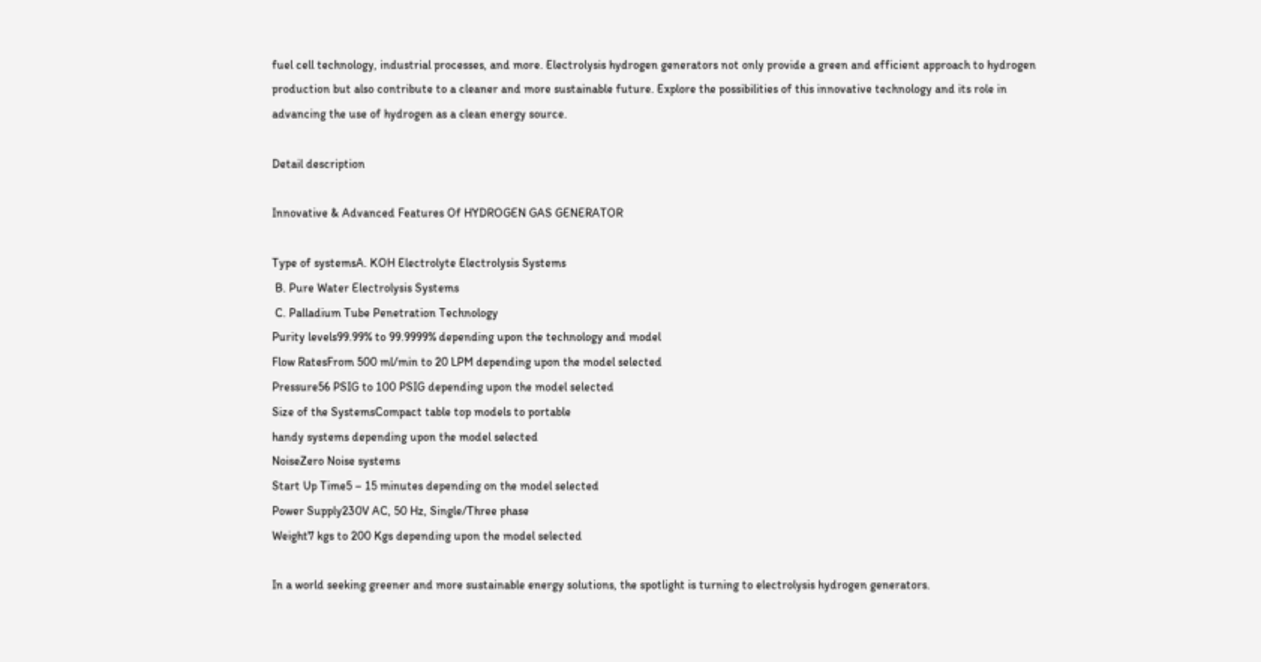fuel cell technology, industrial processes, and more. Electrolysis hydrogen generators not only provide a green and efficient approach to hydrogen production but also contribute to a cleaner and more sustainable future. Explore the possibilities of this innovative technology and its role in advancing the use of hydrogen as a clean energy source.

Detail description

Innovative & Advanced Features Of HYDROGEN GAS GENERATOR

Type of systemsA. KOH Electrolyte Electrolysis Systems
 B. Pure Water Electrolysis Systems
 C. Palladium Tube Penetration Technology
Purity levels99.99% to 99.9999% depending upon the technology and model
Flow RatesFrom 500 ml/min to 20 LPM depending upon the model selected
Pressure56 PSIG to 100 PSIG depending upon the model selected
Size of the SystemsCompact table top models to portable
handy systems depending upon the model selected
NoiseZero Noise systems
Start Up Time5 – 15 minutes depending on the model selected
Power Supply230V AC, 50 Hz, Single/Three phase
Weight7 kgs to 200 Kgs depending upon the model selected

In a world seeking greener and more sustainable energy solutions, the spotlight is turning to electrolysis hydrogen generators.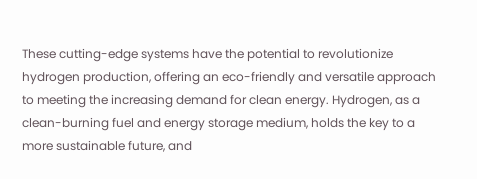These cutting-edge systems have the potential to revolutionize hydrogen production, offering an eco-friendly and versatile approach to meeting the increasing demand for clean energy. Hydrogen, as a clean-burning fuel and energy storage medium, holds the key to a more sustainable future, and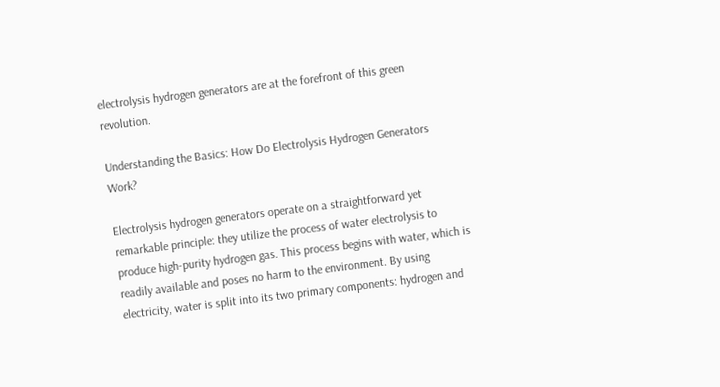electrolysis hydrogen generators are at the forefront of this green revolution.

Understanding the Basics: How Do Electrolysis Hydrogen Generators Work?

Electrolysis hydrogen generators operate on a straightforward yet remarkable principle: they utilize the process of water electrolysis to produce high-purity hydrogen gas. This process begins with water, which is readily available and poses no harm to the environment. By using electricity, water is split into its two primary components: hydrogen and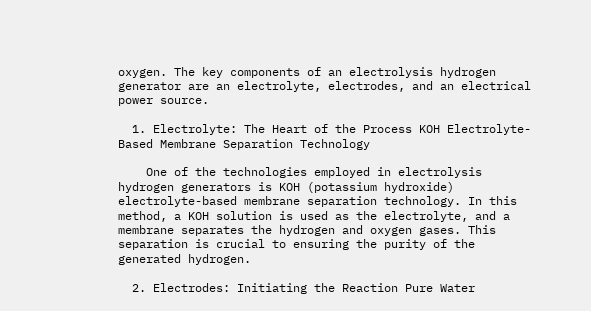oxygen. The key components of an electrolysis hydrogen generator are an electrolyte, electrodes, and an electrical power source.

  1. Electrolyte: The Heart of the Process KOH Electrolyte-Based Membrane Separation Technology

    One of the technologies employed in electrolysis hydrogen generators is KOH (potassium hydroxide) electrolyte-based membrane separation technology. In this method, a KOH solution is used as the electrolyte, and a membrane separates the hydrogen and oxygen gases. This separation is crucial to ensuring the purity of the generated hydrogen.

  2. Electrodes: Initiating the Reaction Pure Water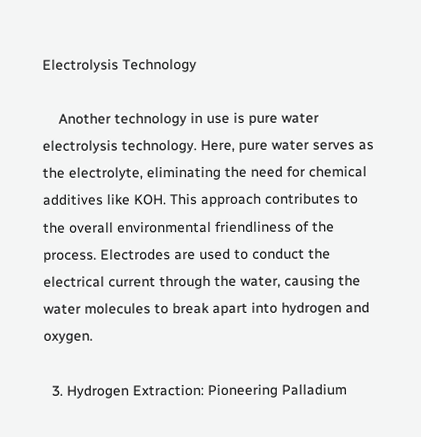Electrolysis Technology

    Another technology in use is pure water electrolysis technology. Here, pure water serves as the electrolyte, eliminating the need for chemical additives like KOH. This approach contributes to the overall environmental friendliness of the process. Electrodes are used to conduct the electrical current through the water, causing the water molecules to break apart into hydrogen and oxygen.

  3. Hydrogen Extraction: Pioneering Palladium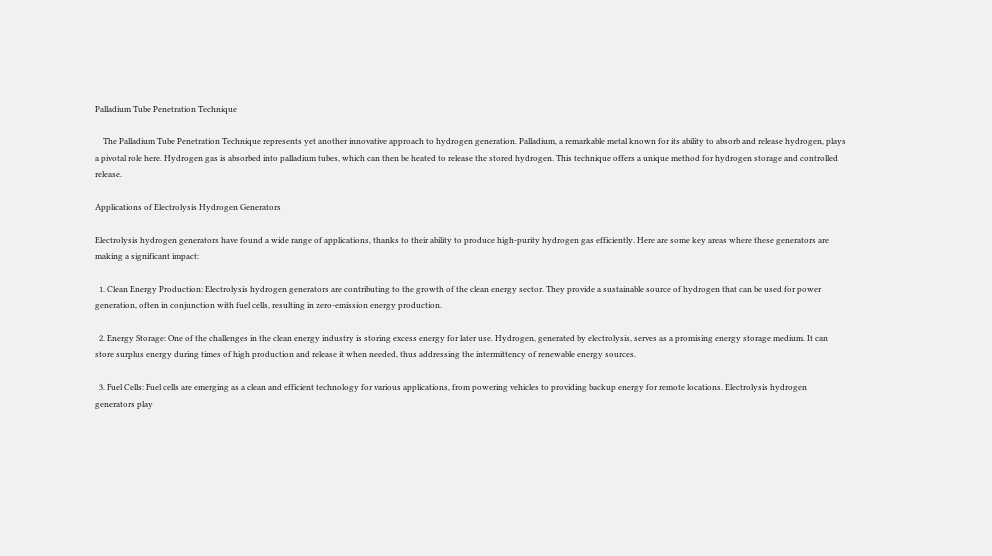Palladium Tube Penetration Technique

    The Palladium Tube Penetration Technique represents yet another innovative approach to hydrogen generation. Palladium, a remarkable metal known for its ability to absorb and release hydrogen, plays a pivotal role here. Hydrogen gas is absorbed into palladium tubes, which can then be heated to release the stored hydrogen. This technique offers a unique method for hydrogen storage and controlled release.

Applications of Electrolysis Hydrogen Generators

Electrolysis hydrogen generators have found a wide range of applications, thanks to their ability to produce high-purity hydrogen gas efficiently. Here are some key areas where these generators are making a significant impact:

  1. Clean Energy Production: Electrolysis hydrogen generators are contributing to the growth of the clean energy sector. They provide a sustainable source of hydrogen that can be used for power generation, often in conjunction with fuel cells, resulting in zero-emission energy production.

  2. Energy Storage: One of the challenges in the clean energy industry is storing excess energy for later use. Hydrogen, generated by electrolysis, serves as a promising energy storage medium. It can store surplus energy during times of high production and release it when needed, thus addressing the intermittency of renewable energy sources.

  3. Fuel Cells: Fuel cells are emerging as a clean and efficient technology for various applications, from powering vehicles to providing backup energy for remote locations. Electrolysis hydrogen generators play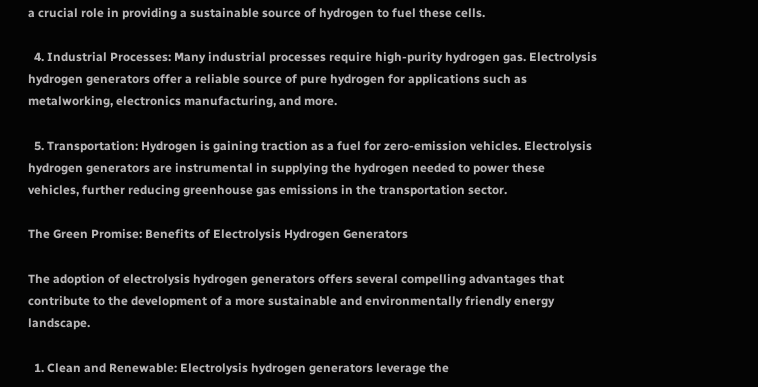a crucial role in providing a sustainable source of hydrogen to fuel these cells.

  4. Industrial Processes: Many industrial processes require high-purity hydrogen gas. Electrolysis hydrogen generators offer a reliable source of pure hydrogen for applications such as metalworking, electronics manufacturing, and more.

  5. Transportation: Hydrogen is gaining traction as a fuel for zero-emission vehicles. Electrolysis hydrogen generators are instrumental in supplying the hydrogen needed to power these vehicles, further reducing greenhouse gas emissions in the transportation sector.

The Green Promise: Benefits of Electrolysis Hydrogen Generators

The adoption of electrolysis hydrogen generators offers several compelling advantages that contribute to the development of a more sustainable and environmentally friendly energy landscape.

  1. Clean and Renewable: Electrolysis hydrogen generators leverage the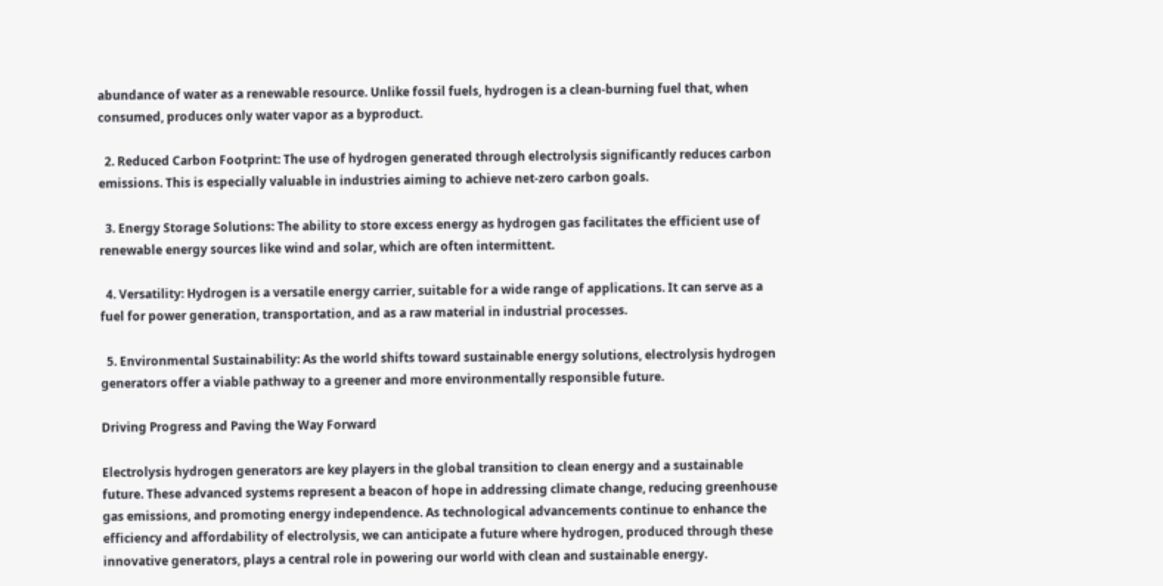abundance of water as a renewable resource. Unlike fossil fuels, hydrogen is a clean-burning fuel that, when consumed, produces only water vapor as a byproduct.

  2. Reduced Carbon Footprint: The use of hydrogen generated through electrolysis significantly reduces carbon emissions. This is especially valuable in industries aiming to achieve net-zero carbon goals.

  3. Energy Storage Solutions: The ability to store excess energy as hydrogen gas facilitates the efficient use of renewable energy sources like wind and solar, which are often intermittent.

  4. Versatility: Hydrogen is a versatile energy carrier, suitable for a wide range of applications. It can serve as a fuel for power generation, transportation, and as a raw material in industrial processes.

  5. Environmental Sustainability: As the world shifts toward sustainable energy solutions, electrolysis hydrogen generators offer a viable pathway to a greener and more environmentally responsible future.

Driving Progress and Paving the Way Forward

Electrolysis hydrogen generators are key players in the global transition to clean energy and a sustainable future. These advanced systems represent a beacon of hope in addressing climate change, reducing greenhouse gas emissions, and promoting energy independence. As technological advancements continue to enhance the efficiency and affordability of electrolysis, we can anticipate a future where hydrogen, produced through these innovative generators, plays a central role in powering our world with clean and sustainable energy.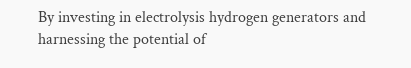By investing in electrolysis hydrogen generators and harnessing the potential of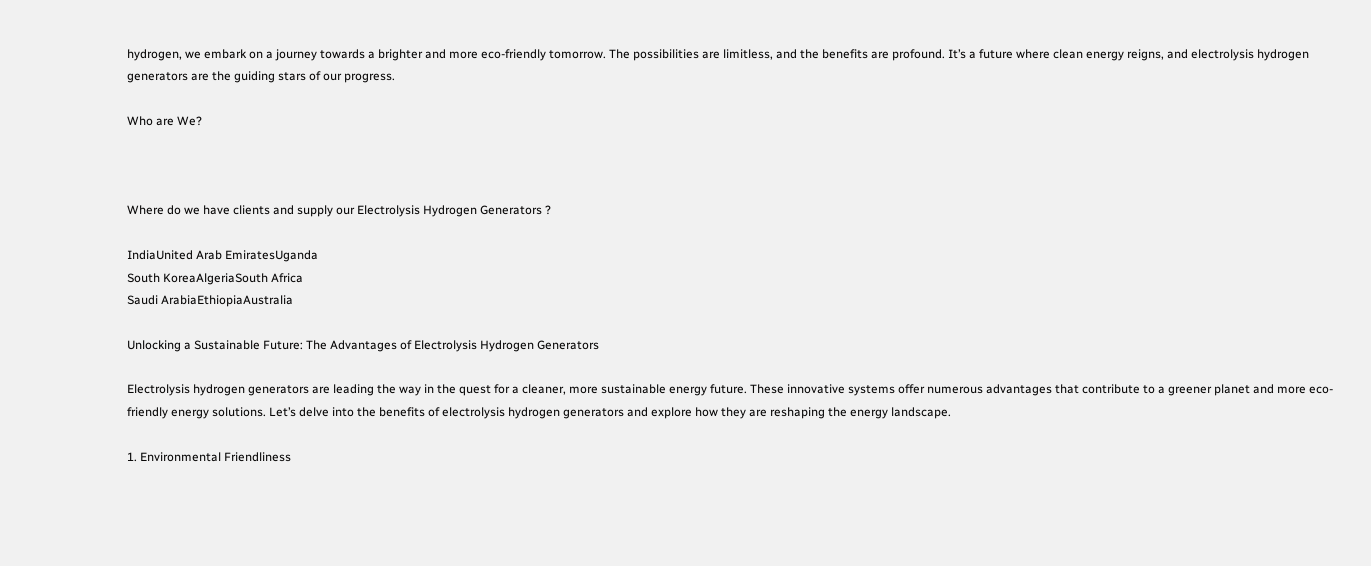hydrogen, we embark on a journey towards a brighter and more eco-friendly tomorrow. The possibilities are limitless, and the benefits are profound. It’s a future where clean energy reigns, and electrolysis hydrogen generators are the guiding stars of our progress.

Who are We?



Where do we have clients and supply our Electrolysis Hydrogen Generators ?

IndiaUnited Arab EmiratesUganda
South KoreaAlgeriaSouth Africa
Saudi ArabiaEthiopiaAustralia

Unlocking a Sustainable Future: The Advantages of Electrolysis Hydrogen Generators

Electrolysis hydrogen generators are leading the way in the quest for a cleaner, more sustainable energy future. These innovative systems offer numerous advantages that contribute to a greener planet and more eco-friendly energy solutions. Let’s delve into the benefits of electrolysis hydrogen generators and explore how they are reshaping the energy landscape.

1. Environmental Friendliness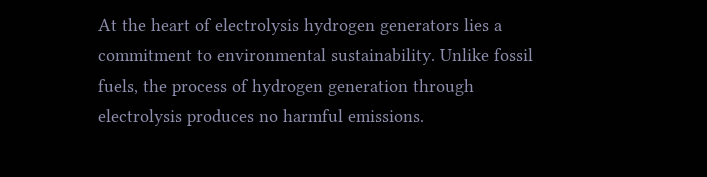At the heart of electrolysis hydrogen generators lies a commitment to environmental sustainability. Unlike fossil fuels, the process of hydrogen generation through electrolysis produces no harmful emissions.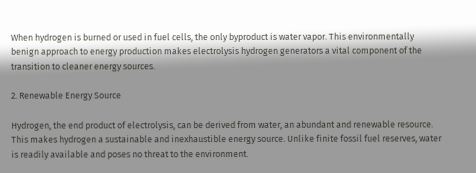When hydrogen is burned or used in fuel cells, the only byproduct is water vapor. This environmentally benign approach to energy production makes electrolysis hydrogen generators a vital component of the transition to cleaner energy sources.

2. Renewable Energy Source

Hydrogen, the end product of electrolysis, can be derived from water, an abundant and renewable resource. This makes hydrogen a sustainable and inexhaustible energy source. Unlike finite fossil fuel reserves, water is readily available and poses no threat to the environment.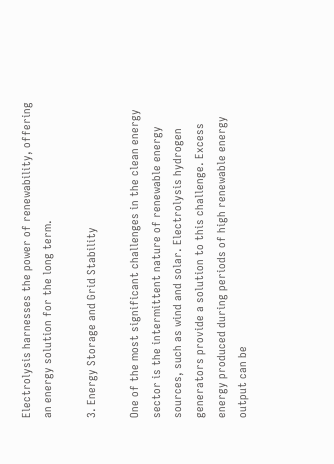Electrolysis harnesses the power of renewability, offering an energy solution for the long term.

3. Energy Storage and Grid Stability

One of the most significant challenges in the clean energy sector is the intermittent nature of renewable energy sources, such as wind and solar. Electrolysis hydrogen generators provide a solution to this challenge. Excess energy produced during periods of high renewable energy output can be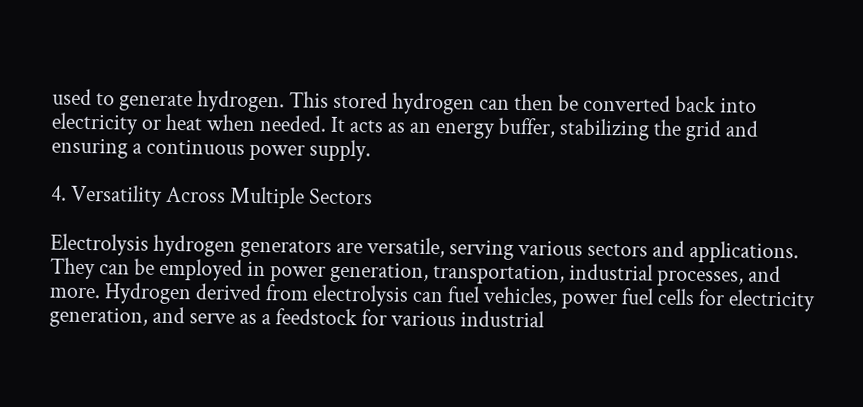used to generate hydrogen. This stored hydrogen can then be converted back into electricity or heat when needed. It acts as an energy buffer, stabilizing the grid and ensuring a continuous power supply.

4. Versatility Across Multiple Sectors

Electrolysis hydrogen generators are versatile, serving various sectors and applications. They can be employed in power generation, transportation, industrial processes, and more. Hydrogen derived from electrolysis can fuel vehicles, power fuel cells for electricity generation, and serve as a feedstock for various industrial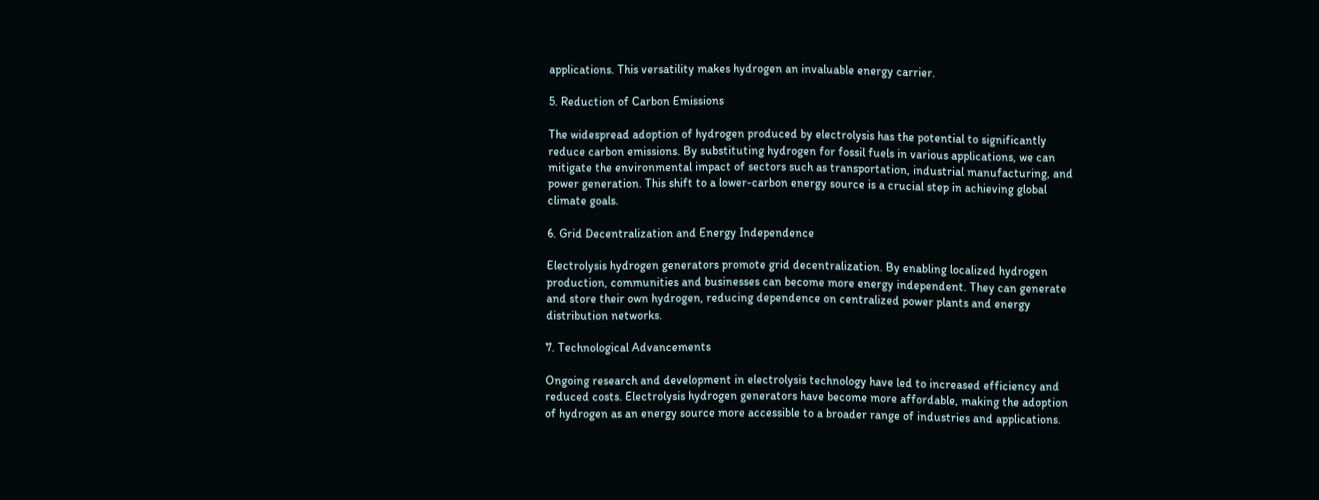applications. This versatility makes hydrogen an invaluable energy carrier.

5. Reduction of Carbon Emissions

The widespread adoption of hydrogen produced by electrolysis has the potential to significantly reduce carbon emissions. By substituting hydrogen for fossil fuels in various applications, we can mitigate the environmental impact of sectors such as transportation, industrial manufacturing, and power generation. This shift to a lower-carbon energy source is a crucial step in achieving global climate goals.

6. Grid Decentralization and Energy Independence

Electrolysis hydrogen generators promote grid decentralization. By enabling localized hydrogen production, communities and businesses can become more energy independent. They can generate and store their own hydrogen, reducing dependence on centralized power plants and energy distribution networks.

7. Technological Advancements

Ongoing research and development in electrolysis technology have led to increased efficiency and reduced costs. Electrolysis hydrogen generators have become more affordable, making the adoption of hydrogen as an energy source more accessible to a broader range of industries and applications.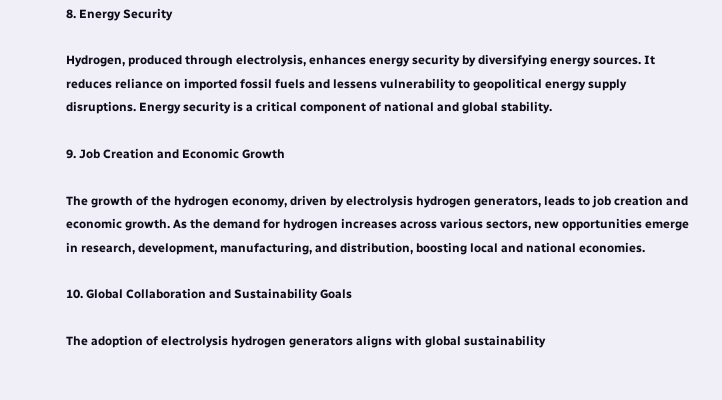8. Energy Security

Hydrogen, produced through electrolysis, enhances energy security by diversifying energy sources. It reduces reliance on imported fossil fuels and lessens vulnerability to geopolitical energy supply disruptions. Energy security is a critical component of national and global stability.

9. Job Creation and Economic Growth

The growth of the hydrogen economy, driven by electrolysis hydrogen generators, leads to job creation and economic growth. As the demand for hydrogen increases across various sectors, new opportunities emerge in research, development, manufacturing, and distribution, boosting local and national economies.

10. Global Collaboration and Sustainability Goals

The adoption of electrolysis hydrogen generators aligns with global sustainability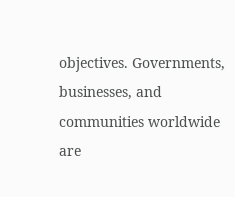objectives. Governments, businesses, and communities worldwide are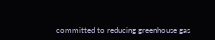committed to reducing greenhouse gas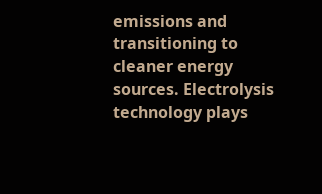emissions and transitioning to cleaner energy sources. Electrolysis technology plays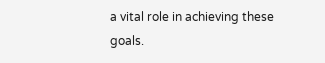a vital role in achieving these goals.